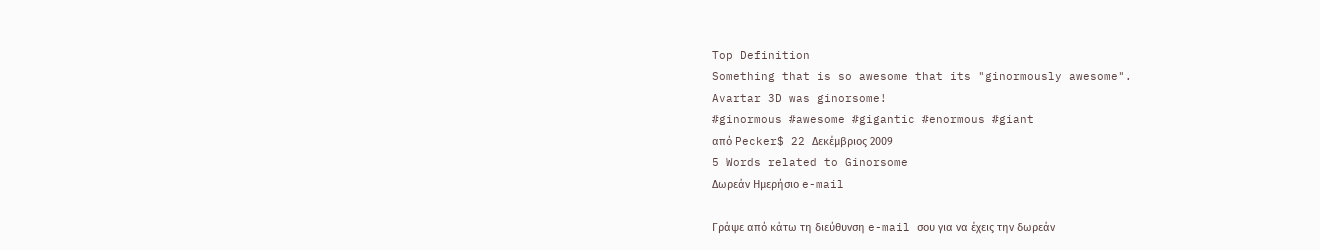Top Definition
Something that is so awesome that its "ginormously awesome".
Avartar 3D was ginorsome!
#ginormous #awesome #gigantic #enormous #giant
από Pecker$ 22 Δεκέμβριος 2009
5 Words related to Ginorsome
Δωρεάν Ημερήσιο e-mail

Γράψε από κάτω τη διεύθυνση e-mail σου για να έχεις την δωρεάν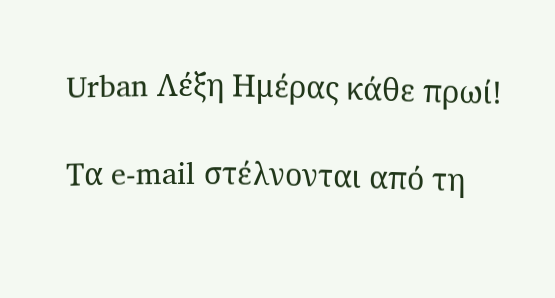Urban Λέξη Ημέρας κάθε πρωί!

Τα e-mail στέλνονται από τη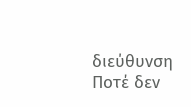διεύθυνση Ποτέ δεν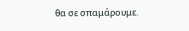θα σε σπαμάρουμε.